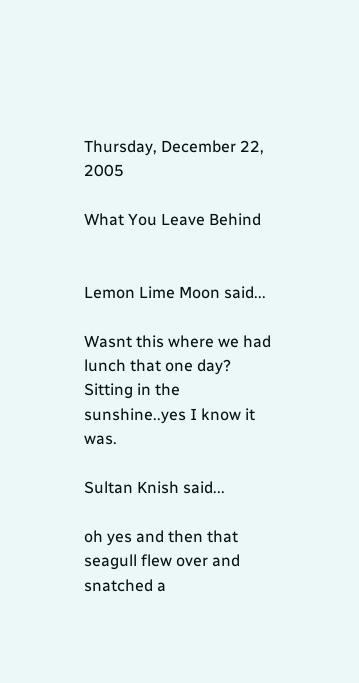Thursday, December 22, 2005

What You Leave Behind


Lemon Lime Moon said...

Wasnt this where we had lunch that one day? Sitting in the sunshine..yes I know it was.

Sultan Knish said...

oh yes and then that seagull flew over and snatched a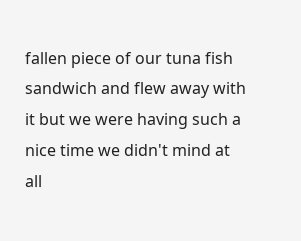fallen piece of our tuna fish sandwich and flew away with it but we were having such a nice time we didn't mind at all